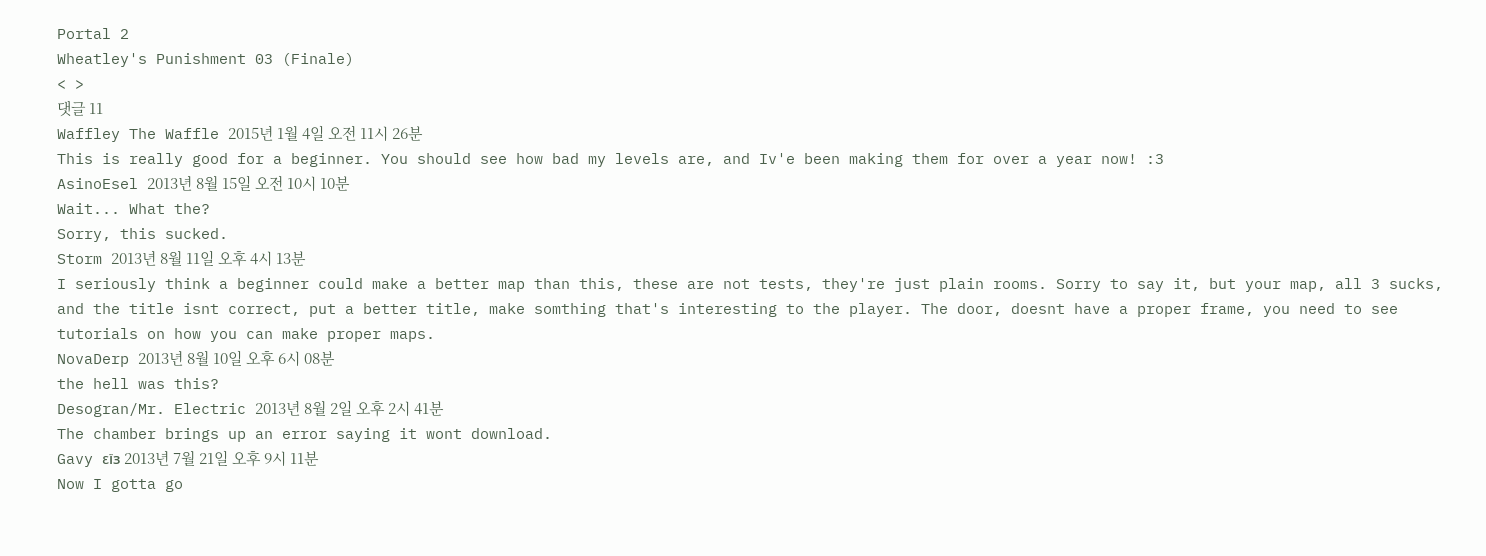Portal 2
Wheatley's Punishment 03 (Finale)
< >
댓글 11
Waffley The Waffle 2015년 1월 4일 오전 11시 26분
This is really good for a beginner. You should see how bad my levels are, and Iv'e been making them for over a year now! :3
AsinoEsel 2013년 8월 15일 오전 10시 10분
Wait... What the?
Sorry, this sucked.
Storm 2013년 8월 11일 오후 4시 13분
I seriously think a beginner could make a better map than this, these are not tests, they're just plain rooms. Sorry to say it, but your map, all 3 sucks, and the title isnt correct, put a better title, make somthing that's interesting to the player. The door, doesnt have a proper frame, you need to see tutorials on how you can make proper maps.
NovaDerp 2013년 8월 10일 오후 6시 08분
the hell was this?
Desogran/Mr. Electric 2013년 8월 2일 오후 2시 41분
The chamber brings up an error saying it wont download.
Gavy εїз 2013년 7월 21일 오후 9시 11분
Now I gotta go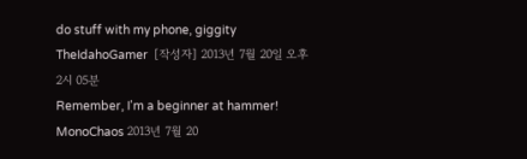do stuff with my phone, giggity
TheIdahoGamer  [작성자] 2013년 7월 20일 오후 2시 05분
Remember, I'm a beginner at hammer!
MonoChaos 2013년 7월 20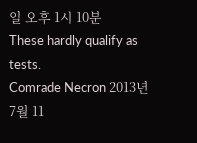일 오후 1시 10분
These hardly qualify as tests.
Comrade Necron 2013년 7월 11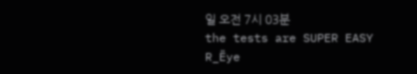일 오전 7시 03분
the tests are SUPER EASY
R_Ëye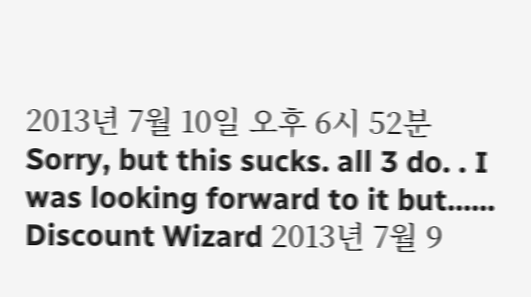2013년 7월 10일 오후 6시 52분
Sorry, but this sucks. all 3 do. . I was looking forward to it but......
Discount Wizard 2013년 7월 9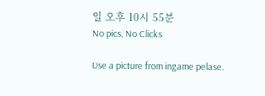일 오후 10시 55분
No pics, No Clicks

Use a picture from ingame pelase.